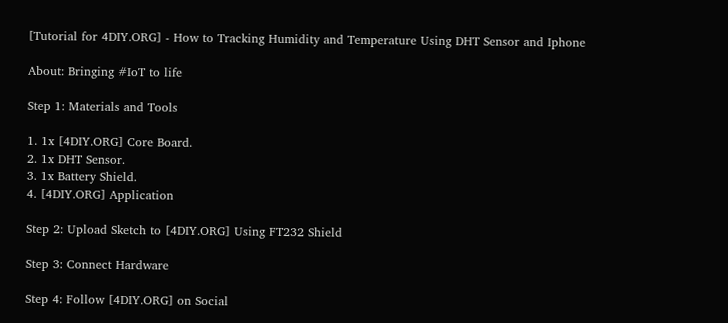[Tutorial for 4DIY.ORG] - How to Tracking Humidity and Temperature Using DHT Sensor and Iphone

About: Bringing #IoT to life

Step 1: Materials and Tools

1. 1x [4DIY.ORG] Core Board.
2. 1x DHT Sensor.
3. 1x Battery Shield.
4. [4DIY.ORG] Application

Step 2: Upload Sketch to [4DIY.ORG] Using FT232 Shield

Step 3: Connect Hardware

Step 4: Follow [4DIY.ORG] on Social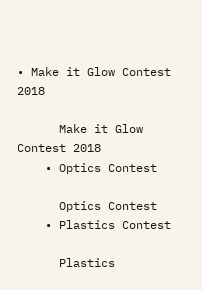• Make it Glow Contest 2018

      Make it Glow Contest 2018
    • Optics Contest

      Optics Contest
    • Plastics Contest

      Plastics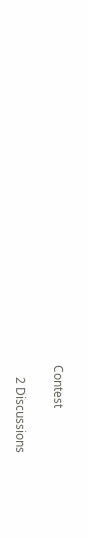Contest

    2 Discussions